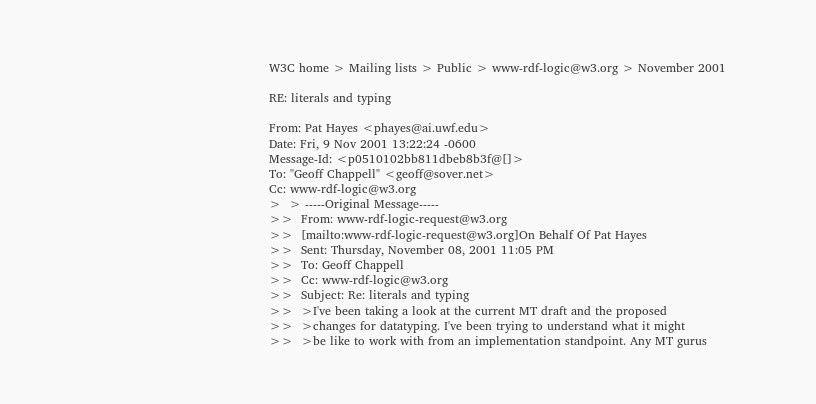W3C home > Mailing lists > Public > www-rdf-logic@w3.org > November 2001

RE: literals and typing

From: Pat Hayes <phayes@ai.uwf.edu>
Date: Fri, 9 Nov 2001 13:22:24 -0600
Message-Id: <p0510102bb811dbeb8b3f@[]>
To: "Geoff Chappell" <geoff@sover.net>
Cc: www-rdf-logic@w3.org
>  > -----Original Message-----
>>  From: www-rdf-logic-request@w3.org
>>  [mailto:www-rdf-logic-request@w3.org]On Behalf Of Pat Hayes
>>  Sent: Thursday, November 08, 2001 11:05 PM
>>  To: Geoff Chappell
>>  Cc: www-rdf-logic@w3.org
>>  Subject: Re: literals and typing
>>  >I've been taking a look at the current MT draft and the proposed
>>  >changes for datatyping. I've been trying to understand what it might
>>  >be like to work with from an implementation standpoint. Any MT gurus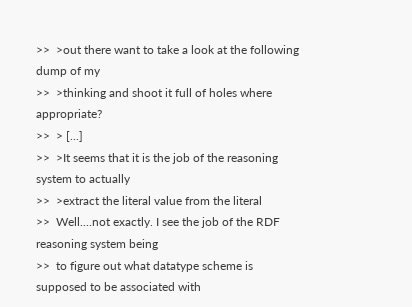>>  >out there want to take a look at the following dump of my
>>  >thinking and shoot it full of holes where appropriate?
>>  > [...]
>>  >It seems that it is the job of the reasoning system to actually
>>  >extract the literal value from the literal
>>  Well....not exactly. I see the job of the RDF reasoning system being
>>  to figure out what datatype scheme is supposed to be associated with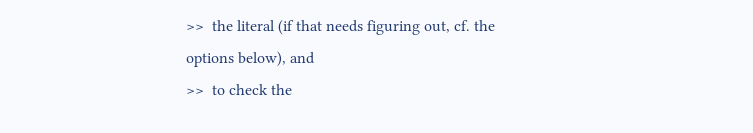>>  the literal (if that needs figuring out, cf. the options below), and
>>  to check the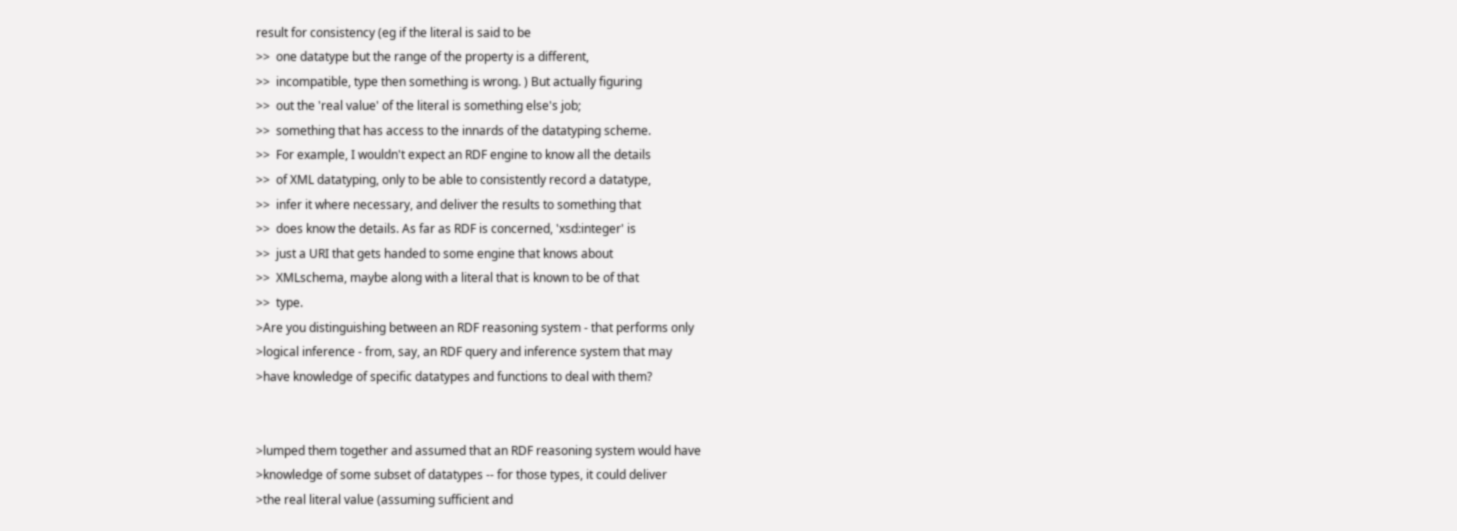result for consistency (eg if the literal is said to be
>>  one datatype but the range of the property is a different,
>>  incompatible, type then something is wrong. ) But actually figuring
>>  out the 'real value' of the literal is something else's job;
>>  something that has access to the innards of the datatyping scheme.
>>  For example, I wouldn't expect an RDF engine to know all the details
>>  of XML datatyping, only to be able to consistently record a datatype,
>>  infer it where necessary, and deliver the results to something that
>>  does know the details. As far as RDF is concerned, 'xsd:integer' is
>>  just a URI that gets handed to some engine that knows about
>>  XMLschema, maybe along with a literal that is known to be of that
>>  type.
>Are you distinguishing between an RDF reasoning system - that performs only
>logical inference - from, say, an RDF query and inference system that may
>have knowledge of specific datatypes and functions to deal with them?


>lumped them together and assumed that an RDF reasoning system would have
>knowledge of some subset of datatypes -- for those types, it could deliver
>the real literal value (assuming sufficient and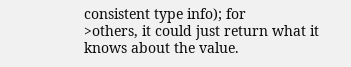consistent type info); for
>others, it could just return what it knows about the value.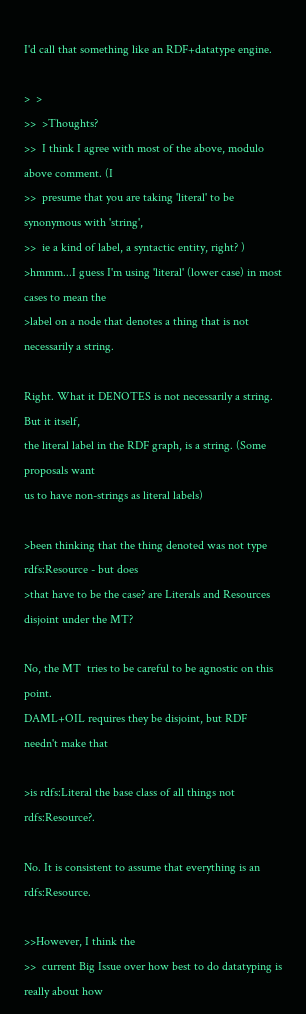I'd call that something like an RDF+datatype engine.

>  >
>>  >Thoughts?
>>  I think I agree with most of the above, modulo above comment. (I
>>  presume that you are taking 'literal' to be synonymous with 'string',
>>  ie a kind of label, a syntactic entity, right? )
>hmmm...I guess I'm using 'literal' (lower case) in most cases to mean the
>label on a node that denotes a thing that is not necessarily a string.

Right. What it DENOTES is not necessarily a string. But it itself,
the literal label in the RDF graph, is a string. (Some proposals want
us to have non-strings as literal labels)

>been thinking that the thing denoted was not type rdfs:Resource - but does
>that have to be the case? are Literals and Resources disjoint under the MT?

No, the MT  tries to be careful to be agnostic on this point.
DAML+OIL requires they be disjoint, but RDF needn't make that

>is rdfs:Literal the base class of all things not rdfs:Resource?.

No. It is consistent to assume that everything is an rdfs:Resource.

>>However, I think the
>>  current Big Issue over how best to do datatyping is really about how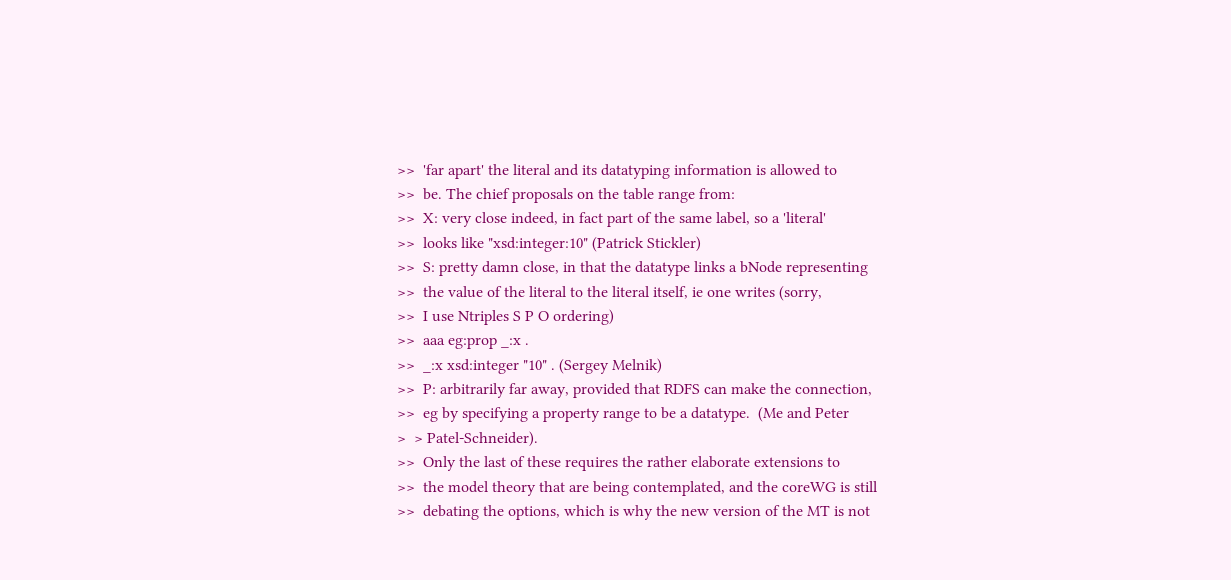>>  'far apart' the literal and its datatyping information is allowed to
>>  be. The chief proposals on the table range from:
>>  X: very close indeed, in fact part of the same label, so a 'literal'
>>  looks like "xsd:integer:10" (Patrick Stickler)
>>  S: pretty damn close, in that the datatype links a bNode representing
>>  the value of the literal to the literal itself, ie one writes (sorry,
>>  I use Ntriples S P O ordering)
>>  aaa eg:prop _:x .
>>  _:x xsd:integer "10" . (Sergey Melnik)
>>  P: arbitrarily far away, provided that RDFS can make the connection,
>>  eg by specifying a property range to be a datatype.  (Me and Peter
>  > Patel-Schneider).
>>  Only the last of these requires the rather elaborate extensions to
>>  the model theory that are being contemplated, and the coreWG is still
>>  debating the options, which is why the new version of the MT is not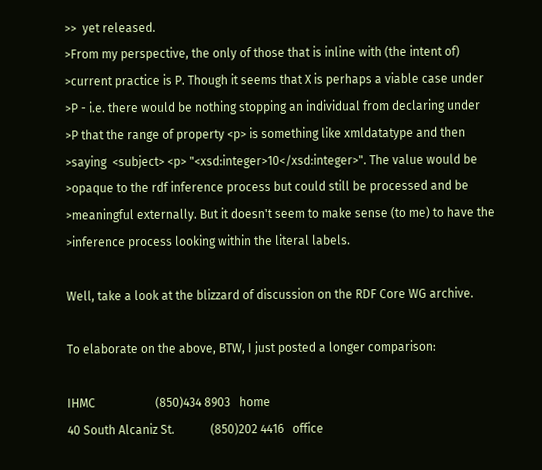>>  yet released.
>From my perspective, the only of those that is inline with (the intent of)
>current practice is P. Though it seems that X is perhaps a viable case under
>P - i.e. there would be nothing stopping an individual from declaring under
>P that the range of property <p> is something like xmldatatype and then
>saying  <subject> <p> "<xsd:integer>10</xsd:integer>". The value would be
>opaque to the rdf inference process but could still be processed and be
>meaningful externally. But it doesn't seem to make sense (to me) to have the
>inference process looking within the literal labels.

Well, take a look at the blizzard of discussion on the RDF Core WG archive.

To elaborate on the above, BTW, I just posted a longer comparison:

IHMC                    (850)434 8903   home
40 South Alcaniz St.            (850)202 4416   office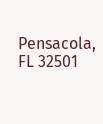Pensacola,  FL 32501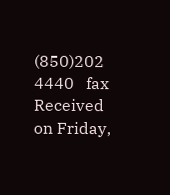(850)202 4440   fax
Received on Friday,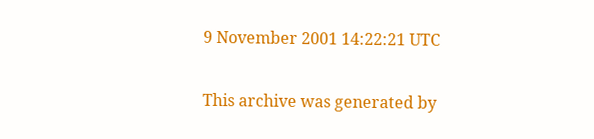9 November 2001 14:22:21 UTC

This archive was generated by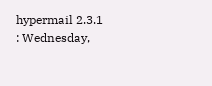hypermail 2.3.1 : Wednesday,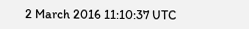2 March 2016 11:10:37 UTC